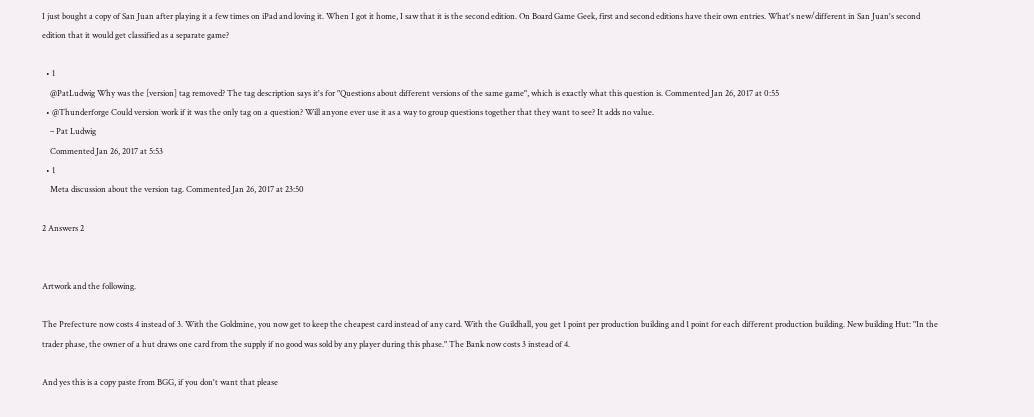I just bought a copy of San Juan after playing it a few times on iPad and loving it. When I got it home, I saw that it is the second edition. On Board Game Geek, first and second editions have their own entries. What's new/different in San Juan's second edition that it would get classified as a separate game?

  • 1
    @PatLudwig Why was the [version] tag removed? The tag description says it's for "Questions about different versions of the same game", which is exactly what this question is. Commented Jan 26, 2017 at 0:55
  • @Thunderforge Could version work if it was the only tag on a question? Will anyone ever use it as a way to group questions together that they want to see? It adds no value.
    – Pat Ludwig
    Commented Jan 26, 2017 at 5:53
  • 1
    Meta discussion about the version tag. Commented Jan 26, 2017 at 23:50

2 Answers 2


Artwork and the following.

The Prefecture now costs 4 instead of 3. With the Goldmine, you now get to keep the cheapest card instead of any card. With the Guildhall, you get 1 point per production building and 1 point for each different production building. New building Hut: "In the trader phase, the owner of a hut draws one card from the supply if no good was sold by any player during this phase." The Bank now costs 3 instead of 4.

And yes this is a copy paste from BGG, if you don't want that please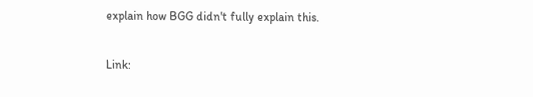explain how BGG didn't fully explain this.

Link: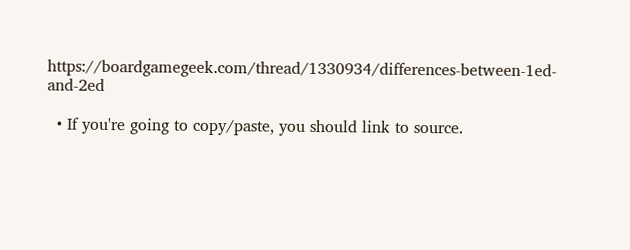https://boardgamegeek.com/thread/1330934/differences-between-1ed-and-2ed

  • If you're going to copy/paste, you should link to source.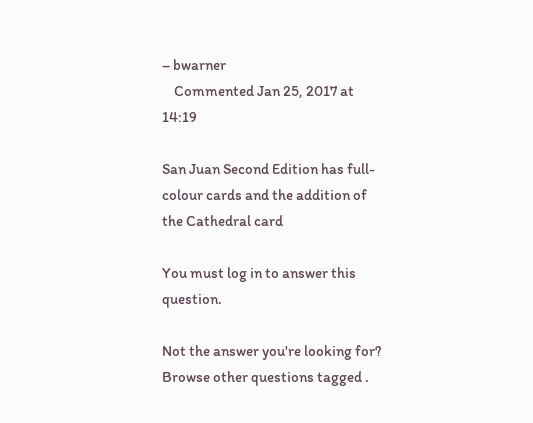– bwarner
    Commented Jan 25, 2017 at 14:19

San Juan Second Edition has full-colour cards and the addition of the Cathedral card

You must log in to answer this question.

Not the answer you're looking for? Browse other questions tagged .